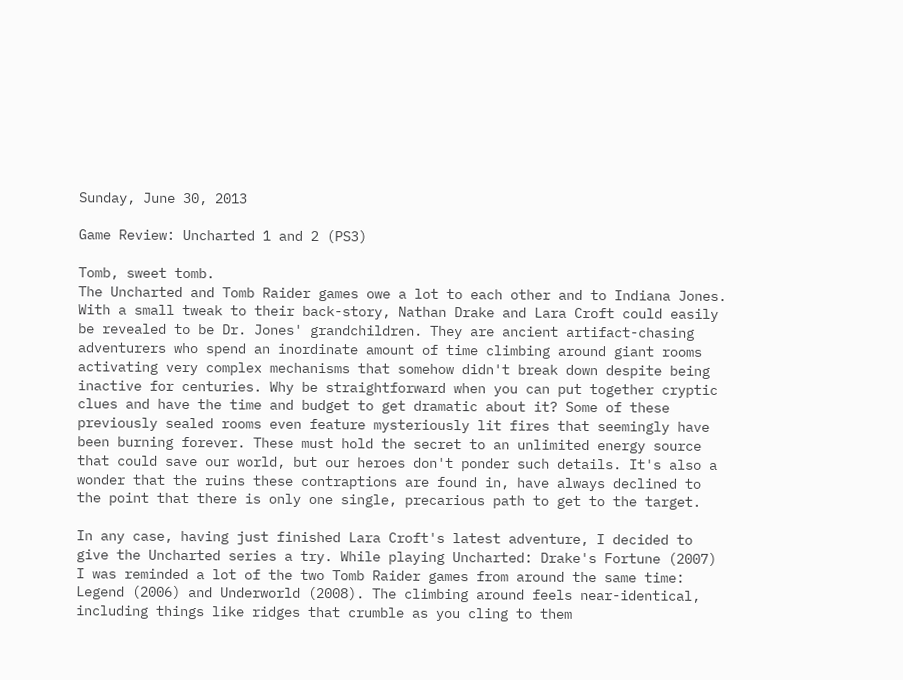Sunday, June 30, 2013

Game Review: Uncharted 1 and 2 (PS3)

Tomb, sweet tomb.
The Uncharted and Tomb Raider games owe a lot to each other and to Indiana Jones. With a small tweak to their back-story, Nathan Drake and Lara Croft could easily be revealed to be Dr. Jones' grandchildren. They are ancient artifact-chasing adventurers who spend an inordinate amount of time climbing around giant rooms activating very complex mechanisms that somehow didn't break down despite being inactive for centuries. Why be straightforward when you can put together cryptic clues and have the time and budget to get dramatic about it? Some of these previously sealed rooms even feature mysteriously lit fires that seemingly have been burning forever. These must hold the secret to an unlimited energy source that could save our world, but our heroes don't ponder such details. It's also a wonder that the ruins these contraptions are found in, have always declined to the point that there is only one single, precarious path to get to the target.

In any case, having just finished Lara Croft's latest adventure, I decided to give the Uncharted series a try. While playing Uncharted: Drake's Fortune (2007) I was reminded a lot of the two Tomb Raider games from around the same time: Legend (2006) and Underworld (2008). The climbing around feels near-identical, including things like ridges that crumble as you cling to them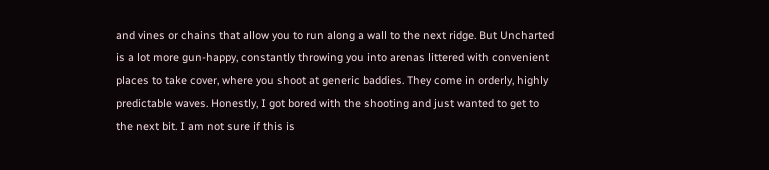and vines or chains that allow you to run along a wall to the next ridge. But Uncharted is a lot more gun-happy, constantly throwing you into arenas littered with convenient places to take cover, where you shoot at generic baddies. They come in orderly, highly predictable waves. Honestly, I got bored with the shooting and just wanted to get to the next bit. I am not sure if this is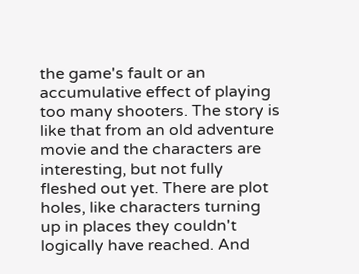the game's fault or an accumulative effect of playing too many shooters. The story is like that from an old adventure movie and the characters are interesting, but not fully fleshed out yet. There are plot holes, like characters turning up in places they couldn't logically have reached. And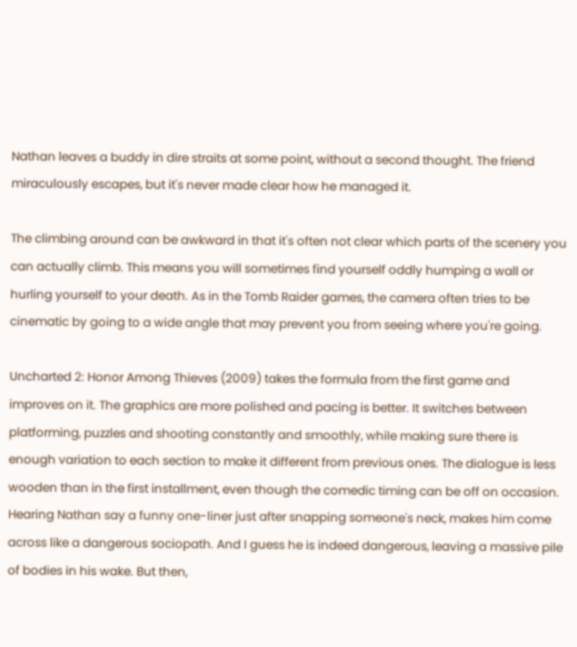Nathan leaves a buddy in dire straits at some point, without a second thought. The friend miraculously escapes, but it's never made clear how he managed it.

The climbing around can be awkward in that it's often not clear which parts of the scenery you can actually climb. This means you will sometimes find yourself oddly humping a wall or hurling yourself to your death. As in the Tomb Raider games, the camera often tries to be cinematic by going to a wide angle that may prevent you from seeing where you're going.

Uncharted 2: Honor Among Thieves (2009) takes the formula from the first game and improves on it. The graphics are more polished and pacing is better. It switches between platforming, puzzles and shooting constantly and smoothly, while making sure there is enough variation to each section to make it different from previous ones. The dialogue is less wooden than in the first installment, even though the comedic timing can be off on occasion. Hearing Nathan say a funny one-liner just after snapping someone's neck, makes him come across like a dangerous sociopath. And I guess he is indeed dangerous, leaving a massive pile of bodies in his wake. But then,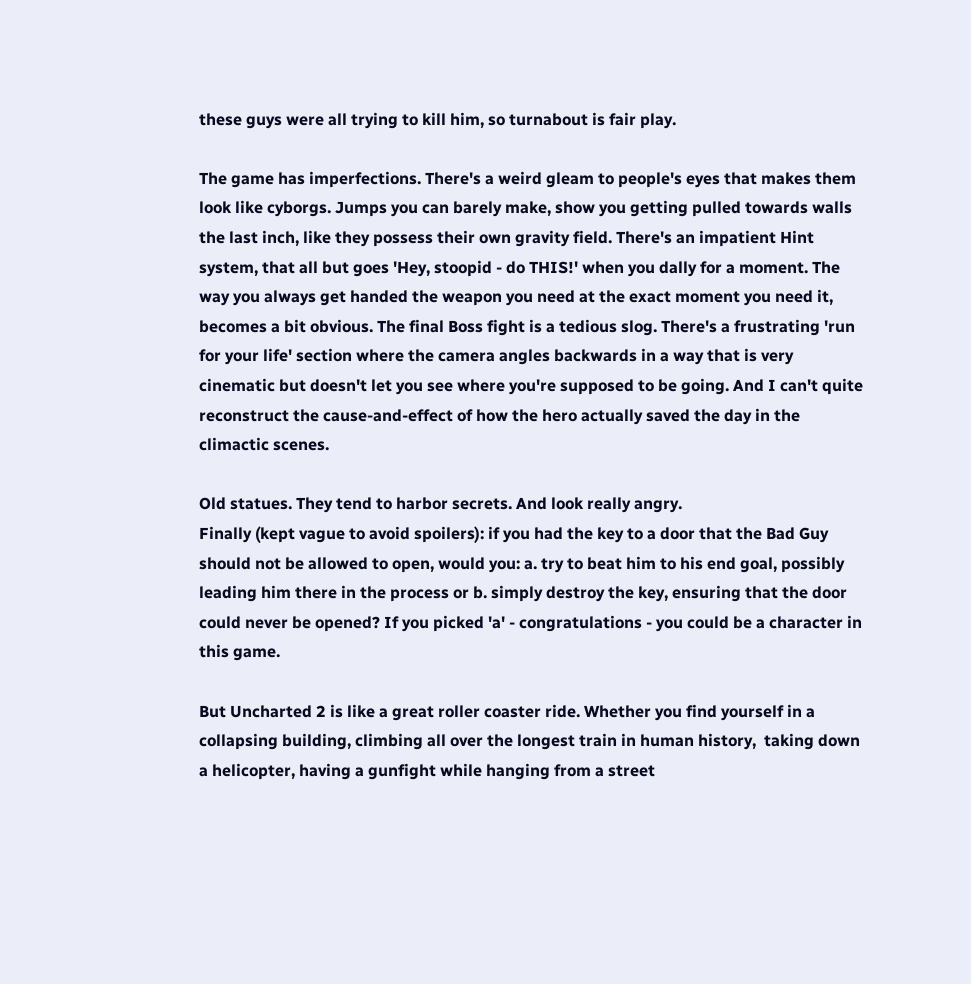these guys were all trying to kill him, so turnabout is fair play.

The game has imperfections. There's a weird gleam to people's eyes that makes them look like cyborgs. Jumps you can barely make, show you getting pulled towards walls the last inch, like they possess their own gravity field. There's an impatient Hint system, that all but goes 'Hey, stoopid - do THIS!' when you dally for a moment. The way you always get handed the weapon you need at the exact moment you need it, becomes a bit obvious. The final Boss fight is a tedious slog. There's a frustrating 'run for your life' section where the camera angles backwards in a way that is very cinematic but doesn't let you see where you're supposed to be going. And I can't quite reconstruct the cause-and-effect of how the hero actually saved the day in the climactic scenes.

Old statues. They tend to harbor secrets. And look really angry.
Finally (kept vague to avoid spoilers): if you had the key to a door that the Bad Guy should not be allowed to open, would you: a. try to beat him to his end goal, possibly leading him there in the process or b. simply destroy the key, ensuring that the door could never be opened? If you picked 'a' - congratulations - you could be a character in this game.

But Uncharted 2 is like a great roller coaster ride. Whether you find yourself in a collapsing building, climbing all over the longest train in human history,  taking down a helicopter, having a gunfight while hanging from a street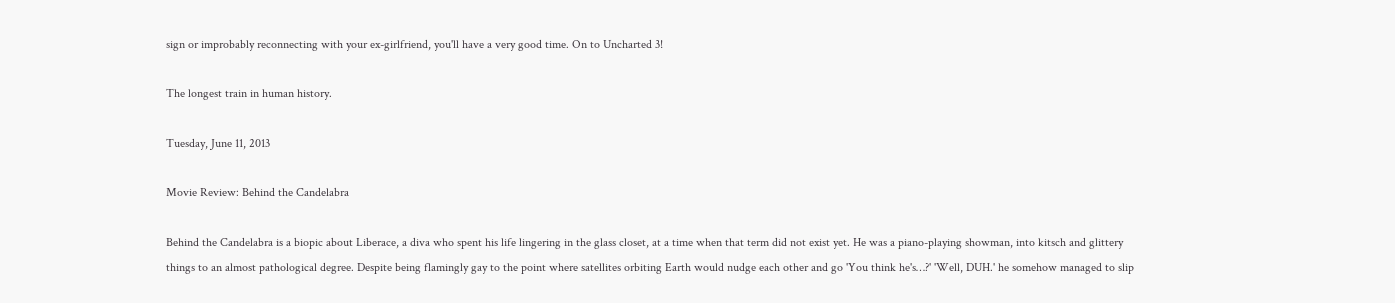sign or improbably reconnecting with your ex-girlfriend, you'll have a very good time. On to Uncharted 3!

The longest train in human history.

Tuesday, June 11, 2013

Movie Review: Behind the Candelabra

Behind the Candelabra is a biopic about Liberace, a diva who spent his life lingering in the glass closet, at a time when that term did not exist yet. He was a piano-playing showman, into kitsch and glittery things to an almost pathological degree. Despite being flamingly gay to the point where satellites orbiting Earth would nudge each other and go 'You think he's…?' 'Well, DUH.' he somehow managed to slip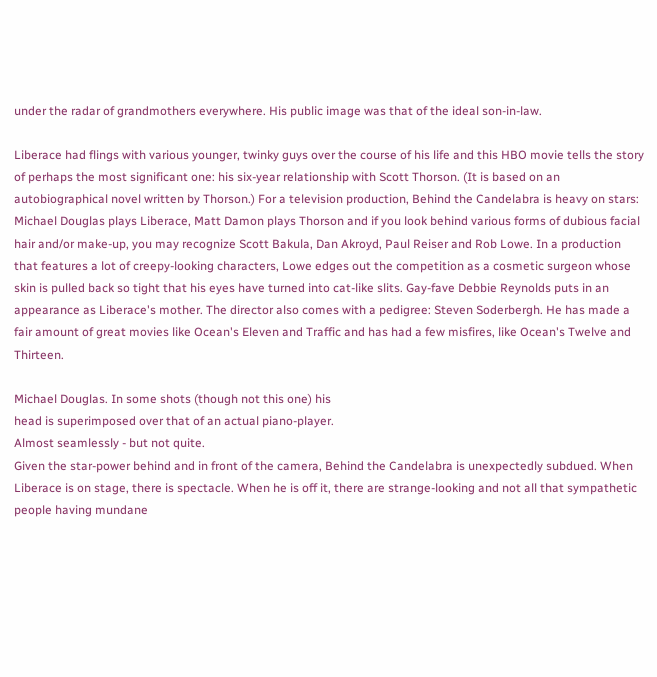under the radar of grandmothers everywhere. His public image was that of the ideal son-in-law.

Liberace had flings with various younger, twinky guys over the course of his life and this HBO movie tells the story of perhaps the most significant one: his six-year relationship with Scott Thorson. (It is based on an autobiographical novel written by Thorson.) For a television production, Behind the Candelabra is heavy on stars: Michael Douglas plays Liberace, Matt Damon plays Thorson and if you look behind various forms of dubious facial hair and/or make-up, you may recognize Scott Bakula, Dan Akroyd, Paul Reiser and Rob Lowe. In a production that features a lot of creepy-looking characters, Lowe edges out the competition as a cosmetic surgeon whose skin is pulled back so tight that his eyes have turned into cat-like slits. Gay-fave Debbie Reynolds puts in an appearance as Liberace's mother. The director also comes with a pedigree: Steven Soderbergh. He has made a fair amount of great movies like Ocean's Eleven and Traffic and has had a few misfires, like Ocean's Twelve and Thirteen.

Michael Douglas. In some shots (though not this one) his
head is superimposed over that of an actual piano-player.
Almost seamlessly - but not quite.
Given the star-power behind and in front of the camera, Behind the Candelabra is unexpectedly subdued. When Liberace is on stage, there is spectacle. When he is off it, there are strange-looking and not all that sympathetic people having mundane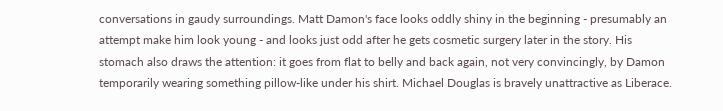conversations in gaudy surroundings. Matt Damon's face looks oddly shiny in the beginning - presumably an attempt make him look young - and looks just odd after he gets cosmetic surgery later in the story. His stomach also draws the attention: it goes from flat to belly and back again, not very convincingly, by Damon temporarily wearing something pillow-like under his shirt. Michael Douglas is bravely unattractive as Liberace.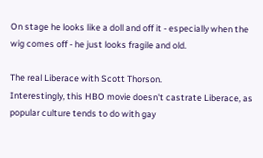On stage he looks like a doll and off it - especially when the wig comes off - he just looks fragile and old.

The real Liberace with Scott Thorson.
Interestingly, this HBO movie doesn't castrate Liberace, as popular culture tends to do with gay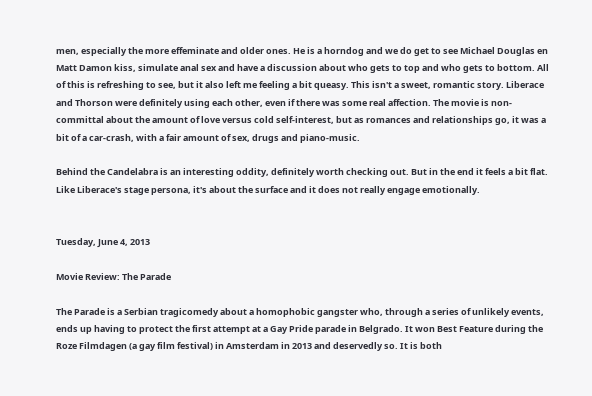men, especially the more effeminate and older ones. He is a horndog and we do get to see Michael Douglas en Matt Damon kiss, simulate anal sex and have a discussion about who gets to top and who gets to bottom. All of this is refreshing to see, but it also left me feeling a bit queasy. This isn't a sweet, romantic story. Liberace and Thorson were definitely using each other, even if there was some real affection. The movie is non-committal about the amount of love versus cold self-interest, but as romances and relationships go, it was a bit of a car-crash, with a fair amount of sex, drugs and piano-music.

Behind the Candelabra is an interesting oddity, definitely worth checking out. But in the end it feels a bit flat. Like Liberace's stage persona, it's about the surface and it does not really engage emotionally.


Tuesday, June 4, 2013

Movie Review: The Parade

The Parade is a Serbian tragicomedy about a homophobic gangster who, through a series of unlikely events, ends up having to protect the first attempt at a Gay Pride parade in Belgrado. It won Best Feature during the Roze Filmdagen (a gay film festival) in Amsterdam in 2013 and deservedly so. It is both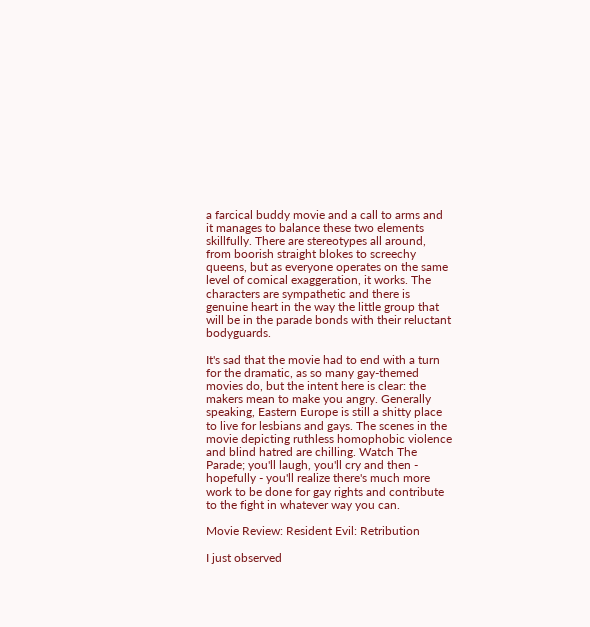a farcical buddy movie and a call to arms and it manages to balance these two elements skillfully. There are stereotypes all around, from boorish straight blokes to screechy queens, but as everyone operates on the same level of comical exaggeration, it works. The characters are sympathetic and there is genuine heart in the way the little group that will be in the parade bonds with their reluctant bodyguards.

It's sad that the movie had to end with a turn for the dramatic, as so many gay-themed movies do, but the intent here is clear: the makers mean to make you angry. Generally speaking, Eastern Europe is still a shitty place to live for lesbians and gays. The scenes in the movie depicting ruthless homophobic violence and blind hatred are chilling. Watch The Parade; you'll laugh, you'll cry and then - hopefully - you'll realize there's much more work to be done for gay rights and contribute to the fight in whatever way you can.

Movie Review: Resident Evil: Retribution

I just observed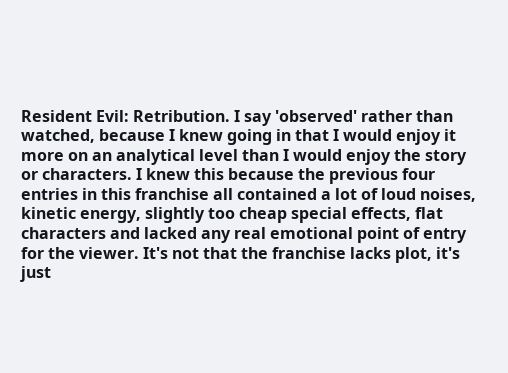Resident Evil: Retribution. I say 'observed' rather than watched, because I knew going in that I would enjoy it more on an analytical level than I would enjoy the story or characters. I knew this because the previous four entries in this franchise all contained a lot of loud noises, kinetic energy, slightly too cheap special effects, flat characters and lacked any real emotional point of entry for the viewer. It's not that the franchise lacks plot, it's just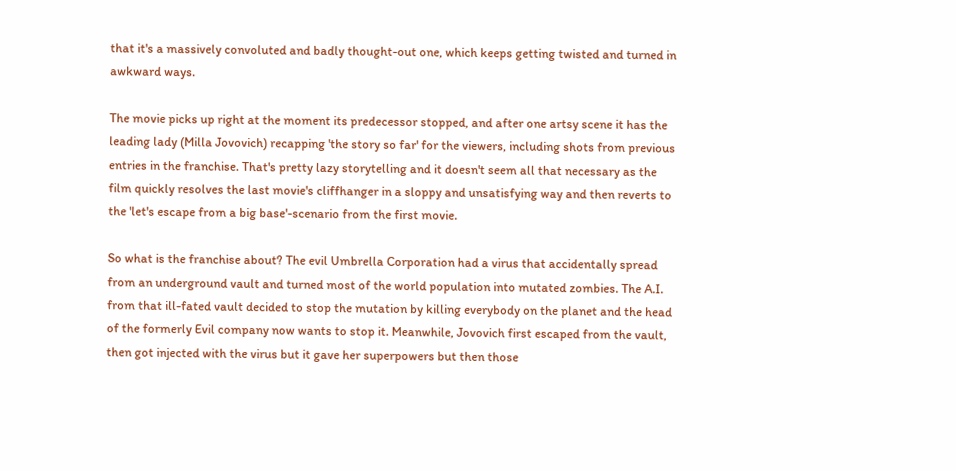that it's a massively convoluted and badly thought-out one, which keeps getting twisted and turned in awkward ways.

The movie picks up right at the moment its predecessor stopped, and after one artsy scene it has the leading lady (Milla Jovovich) recapping 'the story so far' for the viewers, including shots from previous entries in the franchise. That's pretty lazy storytelling and it doesn't seem all that necessary as the film quickly resolves the last movie's cliffhanger in a sloppy and unsatisfying way and then reverts to the 'let's escape from a big base'-scenario from the first movie.

So what is the franchise about? The evil Umbrella Corporation had a virus that accidentally spread from an underground vault and turned most of the world population into mutated zombies. The A.I. from that ill-fated vault decided to stop the mutation by killing everybody on the planet and the head of the formerly Evil company now wants to stop it. Meanwhile, Jovovich first escaped from the vault, then got injected with the virus but it gave her superpowers but then those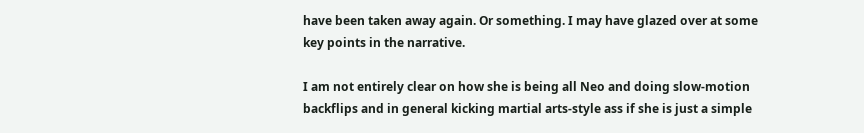have been taken away again. Or something. I may have glazed over at some key points in the narrative.

I am not entirely clear on how she is being all Neo and doing slow-motion backflips and in general kicking martial arts-style ass if she is just a simple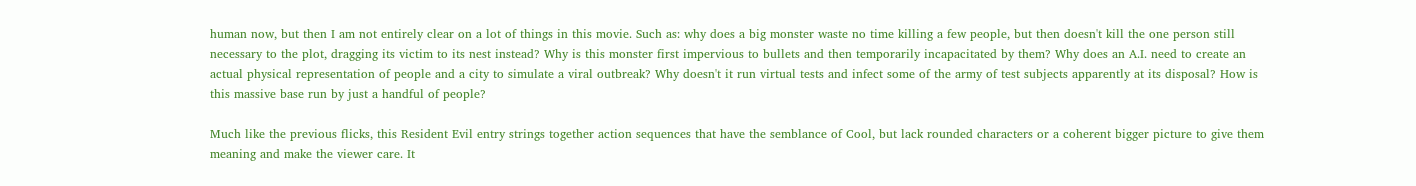human now, but then I am not entirely clear on a lot of things in this movie. Such as: why does a big monster waste no time killing a few people, but then doesn't kill the one person still necessary to the plot, dragging its victim to its nest instead? Why is this monster first impervious to bullets and then temporarily incapacitated by them? Why does an A.I. need to create an actual physical representation of people and a city to simulate a viral outbreak? Why doesn't it run virtual tests and infect some of the army of test subjects apparently at its disposal? How is this massive base run by just a handful of people?

Much like the previous flicks, this Resident Evil entry strings together action sequences that have the semblance of Cool, but lack rounded characters or a coherent bigger picture to give them meaning and make the viewer care. It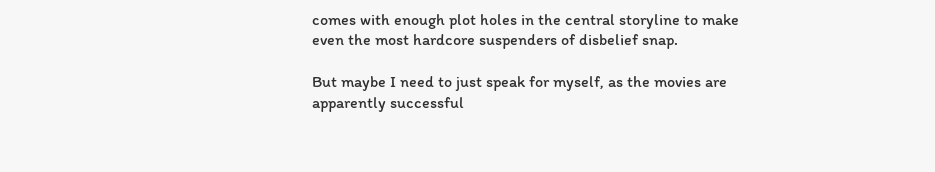comes with enough plot holes in the central storyline to make even the most hardcore suspenders of disbelief snap.

But maybe I need to just speak for myself, as the movies are apparently successful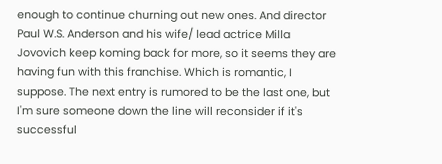enough to continue churning out new ones. And director Paul W.S. Anderson and his wife/ lead actrice Milla Jovovich keep koming back for more, so it seems they are having fun with this franchise. Which is romantic, I suppose. The next entry is rumored to be the last one, but I'm sure someone down the line will reconsider if it's successful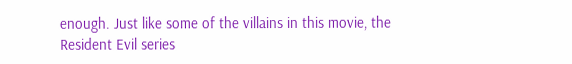enough. Just like some of the villains in this movie, the Resident Evil series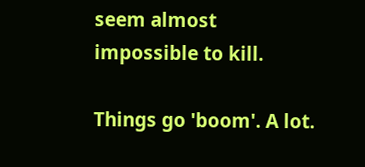seem almost impossible to kill.

Things go 'boom'. A lot.